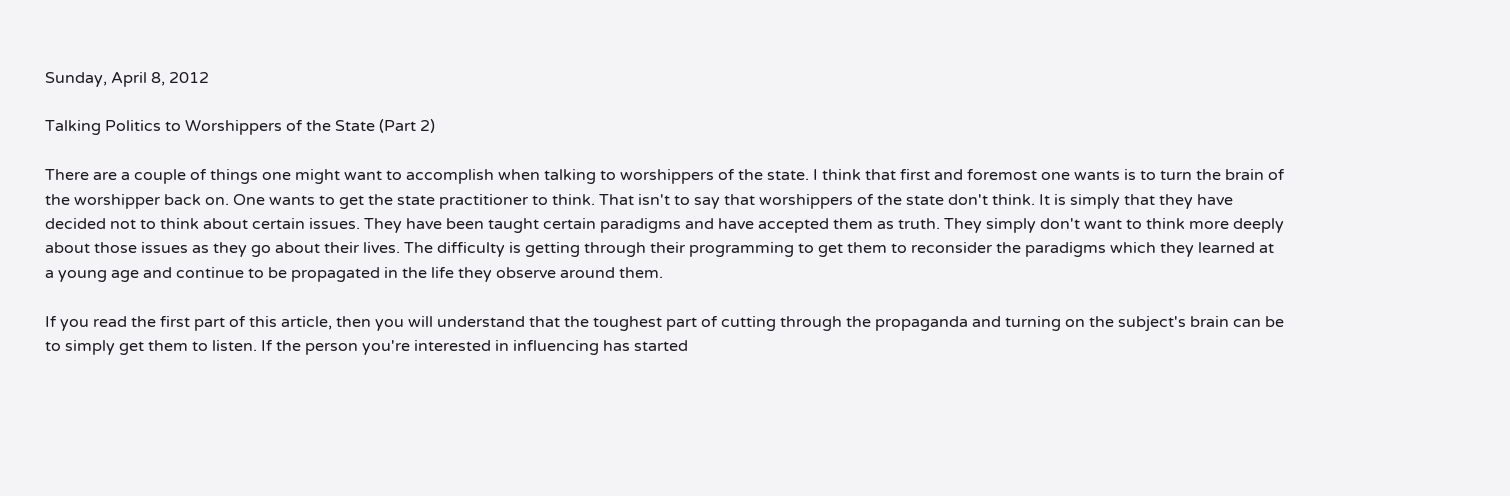Sunday, April 8, 2012

Talking Politics to Worshippers of the State (Part 2)

There are a couple of things one might want to accomplish when talking to worshippers of the state. I think that first and foremost one wants is to turn the brain of the worshipper back on. One wants to get the state practitioner to think. That isn't to say that worshippers of the state don't think. It is simply that they have decided not to think about certain issues. They have been taught certain paradigms and have accepted them as truth. They simply don't want to think more deeply about those issues as they go about their lives. The difficulty is getting through their programming to get them to reconsider the paradigms which they learned at a young age and continue to be propagated in the life they observe around them.

If you read the first part of this article, then you will understand that the toughest part of cutting through the propaganda and turning on the subject's brain can be to simply get them to listen. If the person you're interested in influencing has started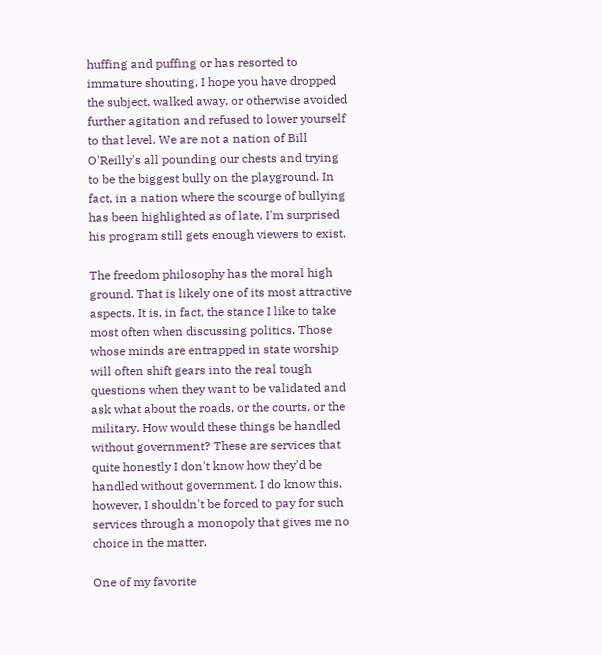huffing and puffing or has resorted to immature shouting, I hope you have dropped the subject, walked away, or otherwise avoided further agitation and refused to lower yourself to that level. We are not a nation of Bill O'Reilly's all pounding our chests and trying to be the biggest bully on the playground. In fact, in a nation where the scourge of bullying has been highlighted as of late, I'm surprised his program still gets enough viewers to exist.

The freedom philosophy has the moral high ground. That is likely one of its most attractive aspects. It is, in fact, the stance I like to take most often when discussing politics. Those whose minds are entrapped in state worship will often shift gears into the real tough questions when they want to be validated and ask what about the roads, or the courts, or the military. How would these things be handled without government? These are services that quite honestly I don't know how they'd be handled without government. I do know this, however, I shouldn't be forced to pay for such services through a monopoly that gives me no choice in the matter.

One of my favorite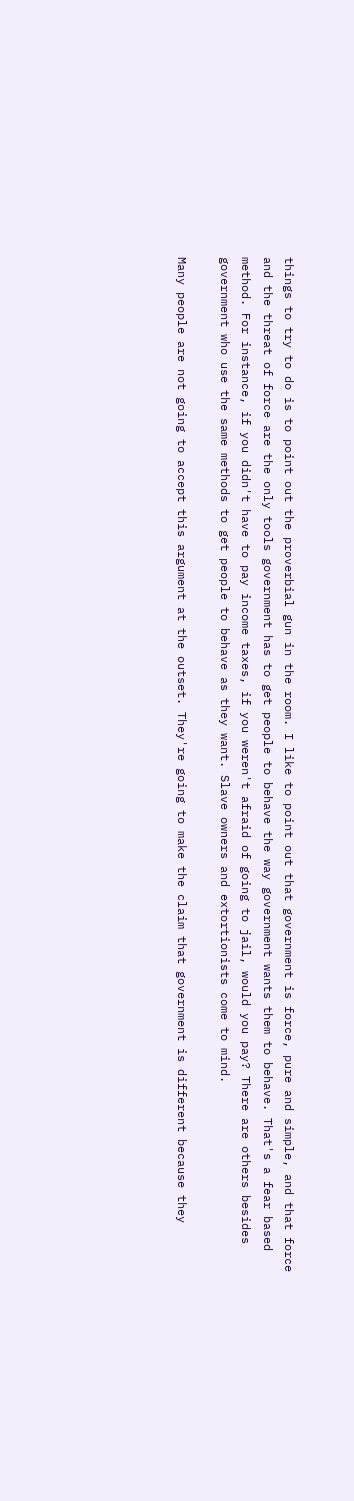things to try to do is to point out the proverbial gun in the room. I like to point out that government is force, pure and simple, and that force and the threat of force are the only tools government has to get people to behave the way government wants them to behave. That's a fear based method. For instance, if you didn't have to pay income taxes, if you weren't afraid of going to jail, would you pay? There are others besides government who use the same methods to get people to behave as they want. Slave owners and extortionists come to mind.

Many people are not going to accept this argument at the outset. They're going to make the claim that government is different because they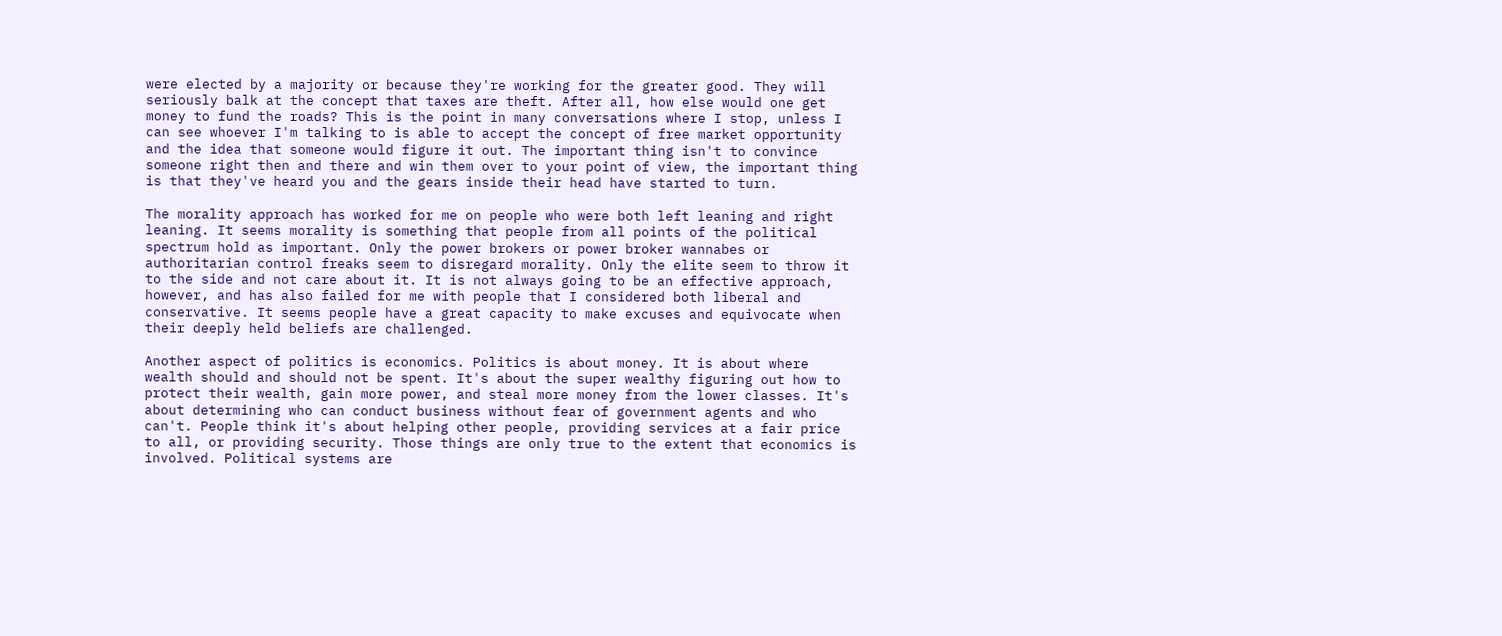were elected by a majority or because they're working for the greater good. They will seriously balk at the concept that taxes are theft. After all, how else would one get money to fund the roads? This is the point in many conversations where I stop, unless I can see whoever I'm talking to is able to accept the concept of free market opportunity and the idea that someone would figure it out. The important thing isn't to convince someone right then and there and win them over to your point of view, the important thing is that they've heard you and the gears inside their head have started to turn.

The morality approach has worked for me on people who were both left leaning and right leaning. It seems morality is something that people from all points of the political spectrum hold as important. Only the power brokers or power broker wannabes or authoritarian control freaks seem to disregard morality. Only the elite seem to throw it to the side and not care about it. It is not always going to be an effective approach, however, and has also failed for me with people that I considered both liberal and conservative. It seems people have a great capacity to make excuses and equivocate when their deeply held beliefs are challenged.

Another aspect of politics is economics. Politics is about money. It is about where wealth should and should not be spent. It's about the super wealthy figuring out how to protect their wealth, gain more power, and steal more money from the lower classes. It's about determining who can conduct business without fear of government agents and who can't. People think it's about helping other people, providing services at a fair price to all, or providing security. Those things are only true to the extent that economics is involved. Political systems are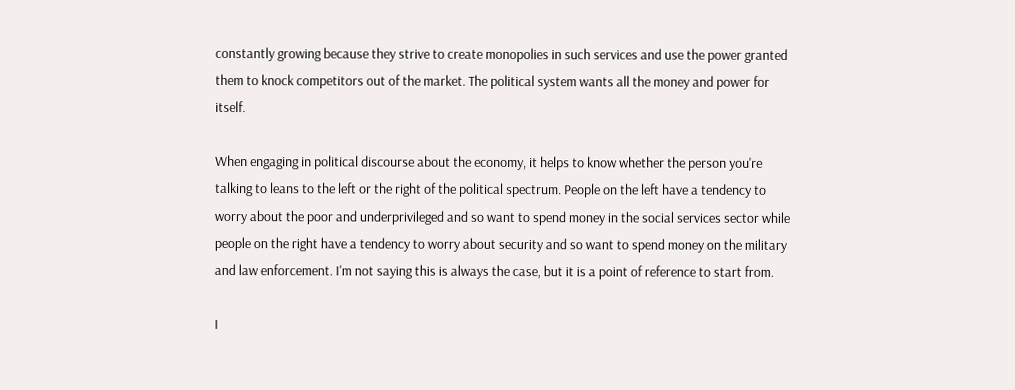constantly growing because they strive to create monopolies in such services and use the power granted them to knock competitors out of the market. The political system wants all the money and power for itself.

When engaging in political discourse about the economy, it helps to know whether the person you're talking to leans to the left or the right of the political spectrum. People on the left have a tendency to worry about the poor and underprivileged and so want to spend money in the social services sector while people on the right have a tendency to worry about security and so want to spend money on the military and law enforcement. I'm not saying this is always the case, but it is a point of reference to start from.

I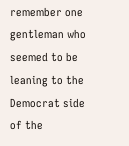remember one gentleman who seemed to be leaning to the Democrat side of the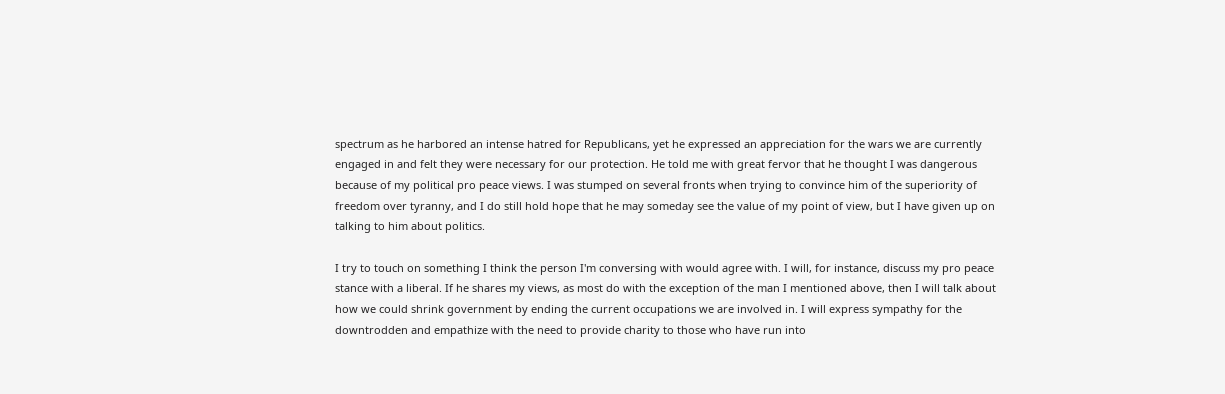spectrum as he harbored an intense hatred for Republicans, yet he expressed an appreciation for the wars we are currently engaged in and felt they were necessary for our protection. He told me with great fervor that he thought I was dangerous because of my political pro peace views. I was stumped on several fronts when trying to convince him of the superiority of freedom over tyranny, and I do still hold hope that he may someday see the value of my point of view, but I have given up on talking to him about politics.

I try to touch on something I think the person I'm conversing with would agree with. I will, for instance, discuss my pro peace stance with a liberal. If he shares my views, as most do with the exception of the man I mentioned above, then I will talk about how we could shrink government by ending the current occupations we are involved in. I will express sympathy for the downtrodden and empathize with the need to provide charity to those who have run into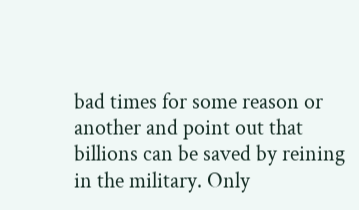bad times for some reason or another and point out that billions can be saved by reining in the military. Only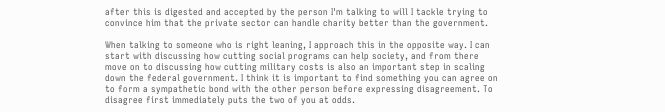after this is digested and accepted by the person I'm talking to will I tackle trying to convince him that the private sector can handle charity better than the government.

When talking to someone who is right leaning, I approach this in the opposite way. I can start with discussing how cutting social programs can help society, and from there move on to discussing how cutting military costs is also an important step in scaling down the federal government. I think it is important to find something you can agree on to form a sympathetic bond with the other person before expressing disagreement. To disagree first immediately puts the two of you at odds.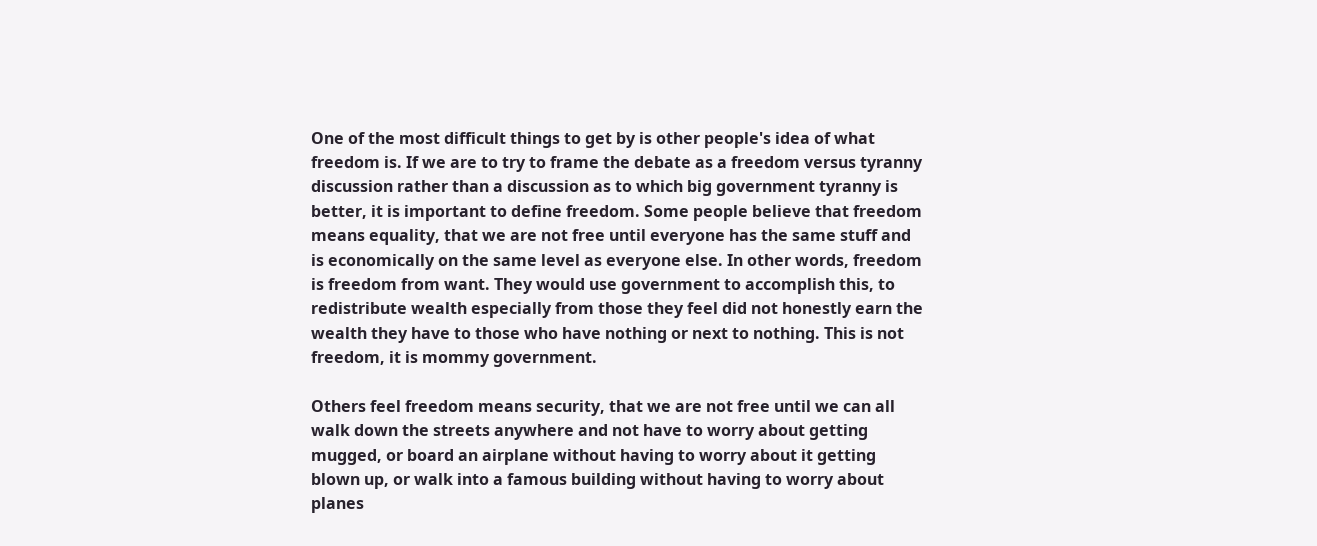One of the most difficult things to get by is other people's idea of what freedom is. If we are to try to frame the debate as a freedom versus tyranny discussion rather than a discussion as to which big government tyranny is better, it is important to define freedom. Some people believe that freedom means equality, that we are not free until everyone has the same stuff and is economically on the same level as everyone else. In other words, freedom is freedom from want. They would use government to accomplish this, to redistribute wealth especially from those they feel did not honestly earn the wealth they have to those who have nothing or next to nothing. This is not freedom, it is mommy government.

Others feel freedom means security, that we are not free until we can all walk down the streets anywhere and not have to worry about getting mugged, or board an airplane without having to worry about it getting blown up, or walk into a famous building without having to worry about planes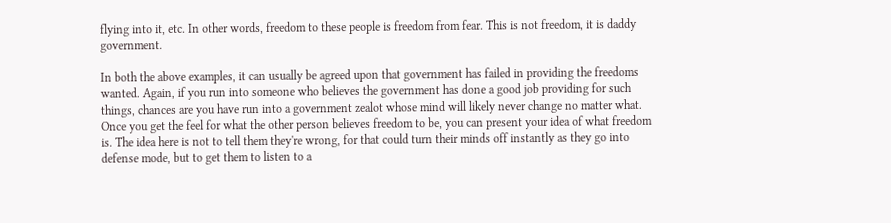flying into it, etc. In other words, freedom to these people is freedom from fear. This is not freedom, it is daddy government.

In both the above examples, it can usually be agreed upon that government has failed in providing the freedoms wanted. Again, if you run into someone who believes the government has done a good job providing for such things, chances are you have run into a government zealot whose mind will likely never change no matter what. Once you get the feel for what the other person believes freedom to be, you can present your idea of what freedom is. The idea here is not to tell them they're wrong, for that could turn their minds off instantly as they go into defense mode, but to get them to listen to a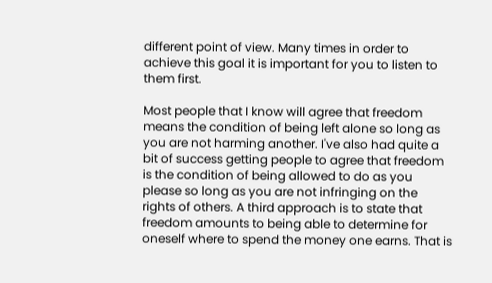different point of view. Many times in order to achieve this goal it is important for you to listen to them first.

Most people that I know will agree that freedom means the condition of being left alone so long as you are not harming another. I've also had quite a bit of success getting people to agree that freedom is the condition of being allowed to do as you please so long as you are not infringing on the rights of others. A third approach is to state that freedom amounts to being able to determine for oneself where to spend the money one earns. That is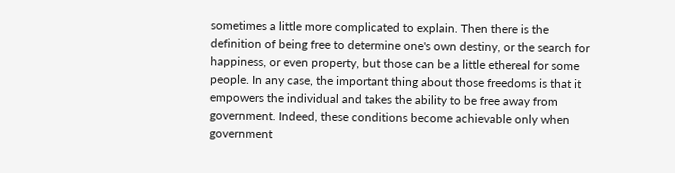sometimes a little more complicated to explain. Then there is the definition of being free to determine one's own destiny, or the search for happiness, or even property, but those can be a little ethereal for some people. In any case, the important thing about those freedoms is that it empowers the individual and takes the ability to be free away from government. Indeed, these conditions become achievable only when government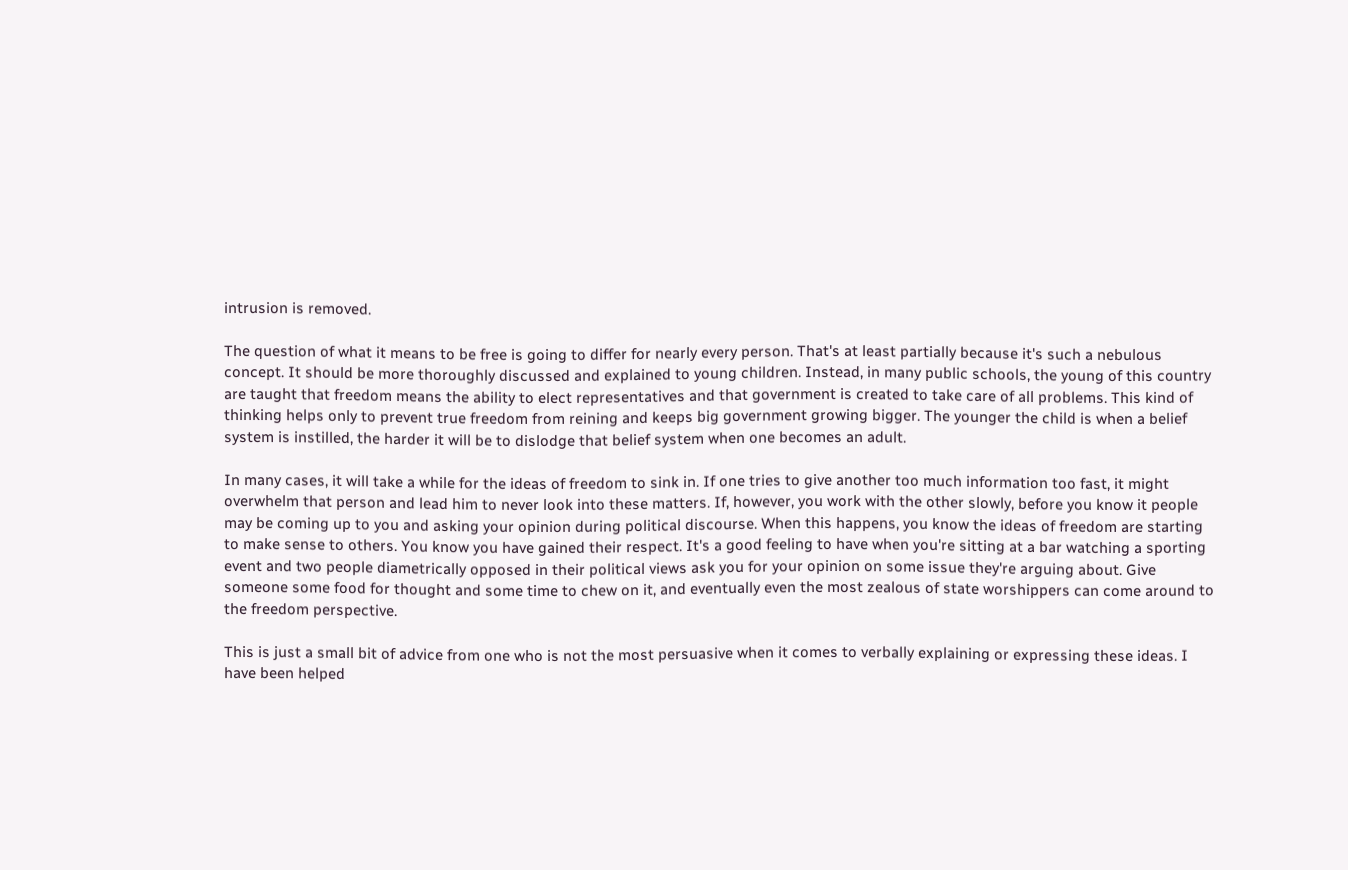intrusion is removed.

The question of what it means to be free is going to differ for nearly every person. That's at least partially because it's such a nebulous concept. It should be more thoroughly discussed and explained to young children. Instead, in many public schools, the young of this country are taught that freedom means the ability to elect representatives and that government is created to take care of all problems. This kind of thinking helps only to prevent true freedom from reining and keeps big government growing bigger. The younger the child is when a belief system is instilled, the harder it will be to dislodge that belief system when one becomes an adult.

In many cases, it will take a while for the ideas of freedom to sink in. If one tries to give another too much information too fast, it might overwhelm that person and lead him to never look into these matters. If, however, you work with the other slowly, before you know it people may be coming up to you and asking your opinion during political discourse. When this happens, you know the ideas of freedom are starting to make sense to others. You know you have gained their respect. It's a good feeling to have when you're sitting at a bar watching a sporting event and two people diametrically opposed in their political views ask you for your opinion on some issue they're arguing about. Give someone some food for thought and some time to chew on it, and eventually even the most zealous of state worshippers can come around to the freedom perspective.

This is just a small bit of advice from one who is not the most persuasive when it comes to verbally explaining or expressing these ideas. I have been helped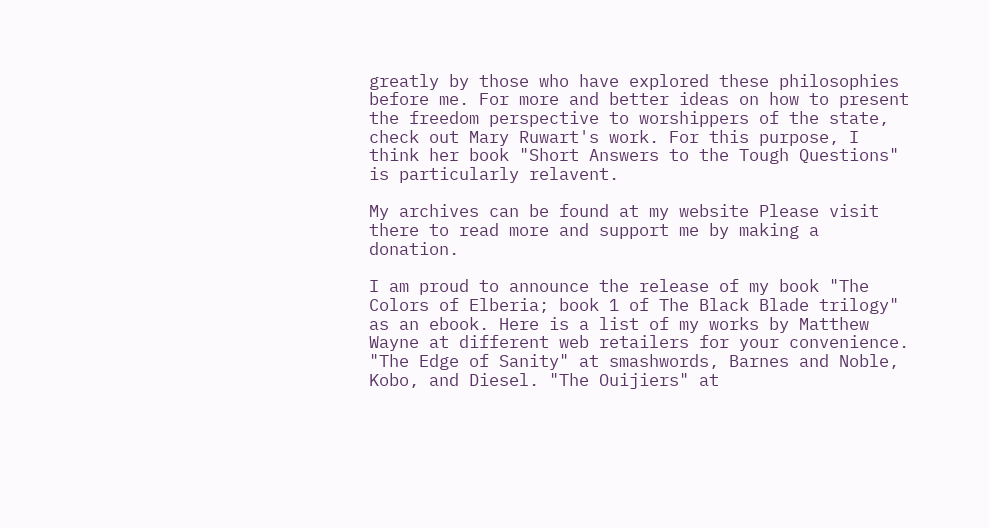greatly by those who have explored these philosophies before me. For more and better ideas on how to present the freedom perspective to worshippers of the state, check out Mary Ruwart's work. For this purpose, I think her book "Short Answers to the Tough Questions" is particularly relavent.

My archives can be found at my website Please visit there to read more and support me by making a donation.

I am proud to announce the release of my book "The Colors of Elberia; book 1 of The Black Blade trilogy" as an ebook. Here is a list of my works by Matthew Wayne at different web retailers for your convenience. "The Edge of Sanity" at smashwords, Barnes and Noble, Kobo, and Diesel. "The Ouijiers" at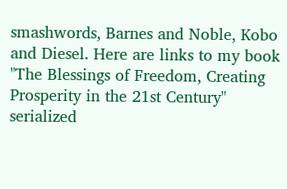smashwords, Barnes and Noble, Kobo and Diesel. Here are links to my book "The Blessings of Freedom, Creating Prosperity in the 21st Century" serialized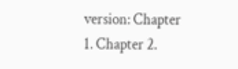version: Chapter 1. Chapter 2.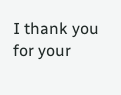I thank you for your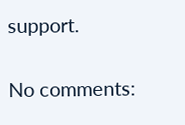support.

No comments: